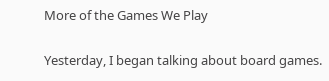More of the Games We Play

Yesterday, I began talking about board games.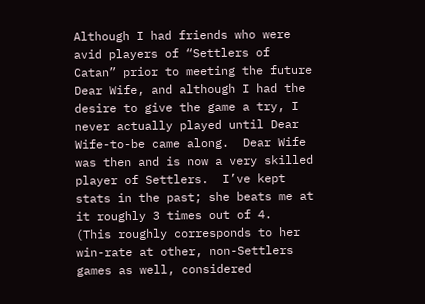Although I had friends who were avid players of “Settlers of Catan” prior to meeting the future Dear Wife, and although I had the desire to give the game a try, I never actually played until Dear Wife-to-be came along.  Dear Wife was then and is now a very skilled player of Settlers.  I’ve kept stats in the past; she beats me at it roughly 3 times out of 4.  (This roughly corresponds to her win-rate at other, non-Settlers games as well, considered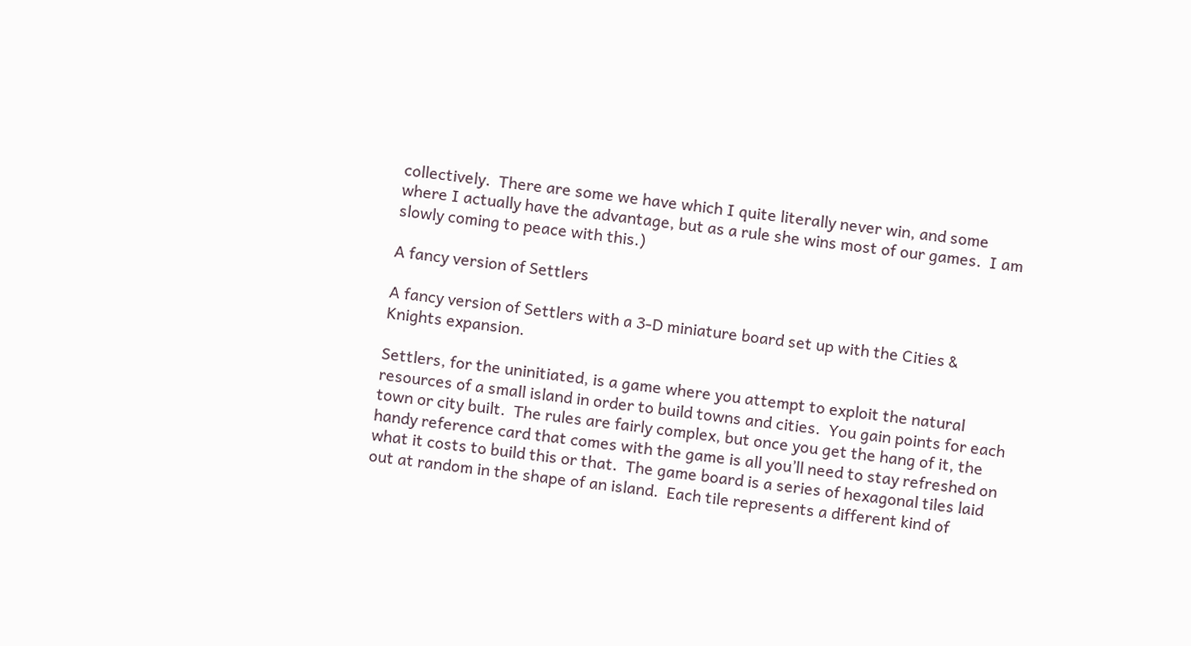collectively.  There are some we have which I quite literally never win, and some where I actually have the advantage, but as a rule she wins most of our games.  I am slowly coming to peace with this.)

A fancy version of Settlers

A fancy version of Settlers with a 3-D miniature board set up with the Cities & Knights expansion.

Settlers, for the uninitiated, is a game where you attempt to exploit the natural resources of a small island in order to build towns and cities.  You gain points for each town or city built.  The rules are fairly complex, but once you get the hang of it, the handy reference card that comes with the game is all you’ll need to stay refreshed on what it costs to build this or that.  The game board is a series of hexagonal tiles laid out at random in the shape of an island.  Each tile represents a different kind of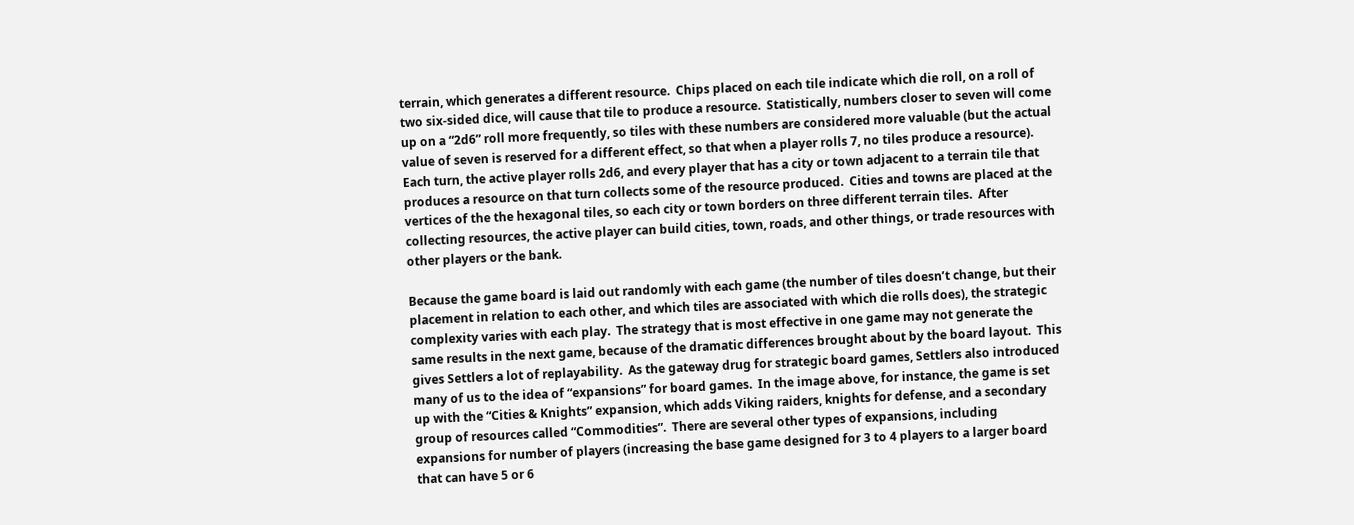terrain, which generates a different resource.  Chips placed on each tile indicate which die roll, on a roll of two six-sided dice, will cause that tile to produce a resource.  Statistically, numbers closer to seven will come up on a “2d6” roll more frequently, so tiles with these numbers are considered more valuable (but the actual value of seven is reserved for a different effect, so that when a player rolls 7, no tiles produce a resource).  Each turn, the active player rolls 2d6, and every player that has a city or town adjacent to a terrain tile that produces a resource on that turn collects some of the resource produced.  Cities and towns are placed at the vertices of the the hexagonal tiles, so each city or town borders on three different terrain tiles.  After collecting resources, the active player can build cities, town, roads, and other things, or trade resources with other players or the bank.

Because the game board is laid out randomly with each game (the number of tiles doesn’t change, but their placement in relation to each other, and which tiles are associated with which die rolls does), the strategic complexity varies with each play.  The strategy that is most effective in one game may not generate the same results in the next game, because of the dramatic differences brought about by the board layout.  This gives Settlers a lot of replayability.  As the gateway drug for strategic board games, Settlers also introduced many of us to the idea of “expansions” for board games.  In the image above, for instance, the game is set up with the “Cities & Knights” expansion, which adds Viking raiders, knights for defense, and a secondary group of resources called “Commodities”.  There are several other types of expansions, including expansions for number of players (increasing the base game designed for 3 to 4 players to a larger board that can have 5 or 6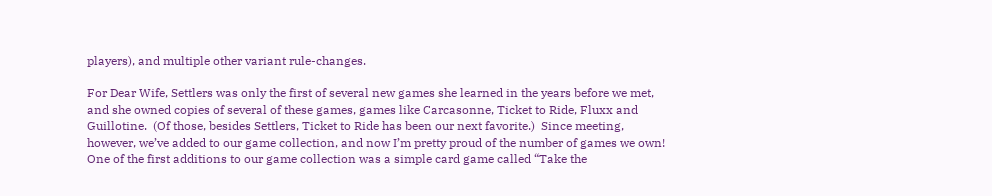players), and multiple other variant rule-changes.

For Dear Wife, Settlers was only the first of several new games she learned in the years before we met, and she owned copies of several of these games, games like Carcasonne, Ticket to Ride, Fluxx and Guillotine.  (Of those, besides Settlers, Ticket to Ride has been our next favorite.)  Since meeting, however, we’ve added to our game collection, and now I’m pretty proud of the number of games we own!  One of the first additions to our game collection was a simple card game called “Take the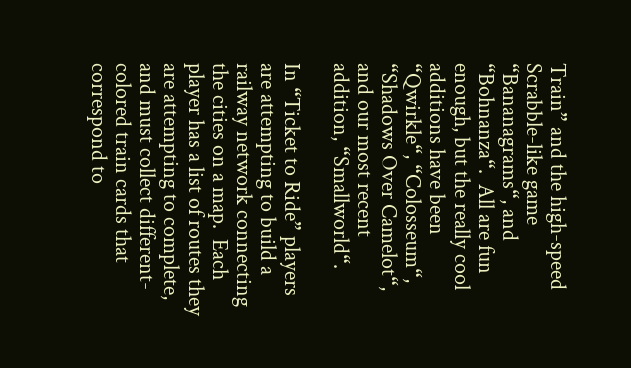Train” and the high-speed Scrabble-like game “Bananagrams“, and “Bohnanza“.  All are fun enough, but the really cool additions have been “Qwirkle“, “Colosseum“, “Shadows Over Camelot“, and our most recent addition, “Smallworld“.

In “Ticket to Ride” players are attempting to build a railway network connecting the cities on a map.  Each player has a list of routes they are attempting to complete, and must collect different-colored train cards that correspond to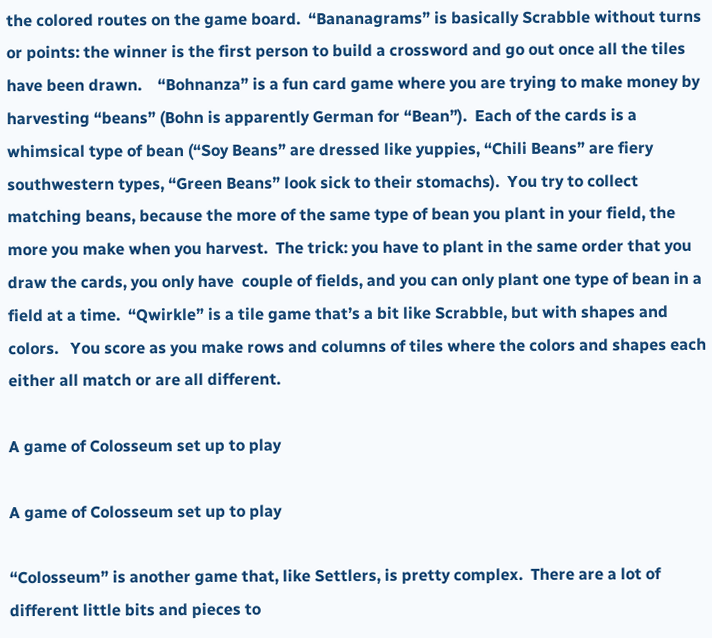the colored routes on the game board.  “Bananagrams” is basically Scrabble without turns or points: the winner is the first person to build a crossword and go out once all the tiles have been drawn.    “Bohnanza” is a fun card game where you are trying to make money by harvesting “beans” (Bohn is apparently German for “Bean”).  Each of the cards is a whimsical type of bean (“Soy Beans” are dressed like yuppies, “Chili Beans” are fiery southwestern types, “Green Beans” look sick to their stomachs).  You try to collect matching beans, because the more of the same type of bean you plant in your field, the more you make when you harvest.  The trick: you have to plant in the same order that you draw the cards, you only have  couple of fields, and you can only plant one type of bean in a field at a time.  “Qwirkle” is a tile game that’s a bit like Scrabble, but with shapes and colors.   You score as you make rows and columns of tiles where the colors and shapes each either all match or are all different.

A game of Colosseum set up to play

A game of Colosseum set up to play

“Colosseum” is another game that, like Settlers, is pretty complex.  There are a lot of different little bits and pieces to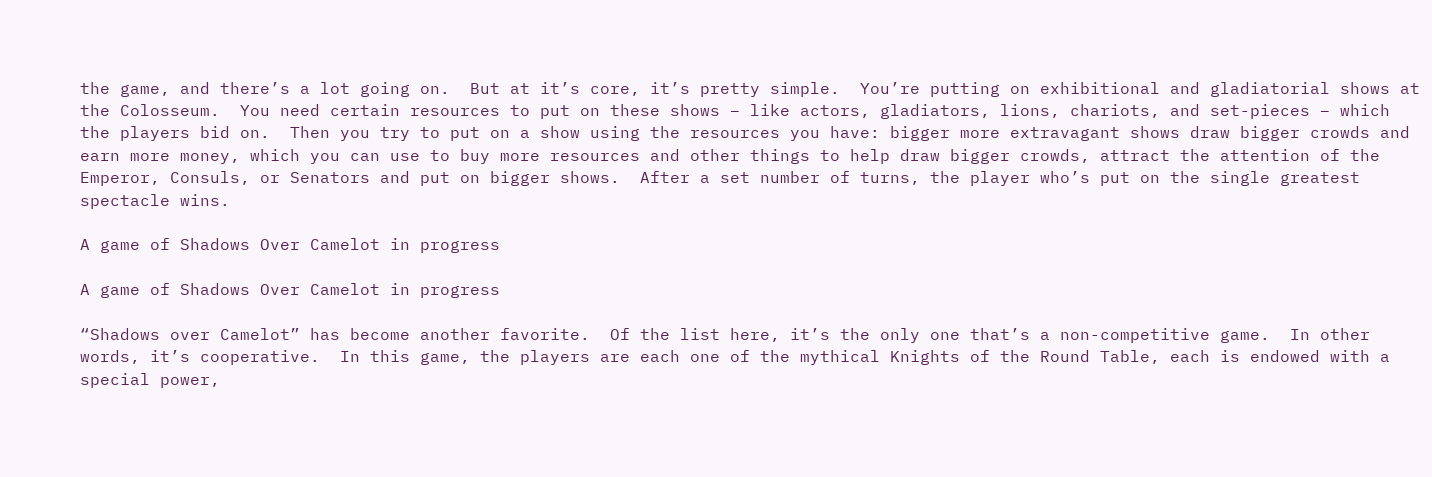the game, and there’s a lot going on.  But at it’s core, it’s pretty simple.  You’re putting on exhibitional and gladiatorial shows at the Colosseum.  You need certain resources to put on these shows – like actors, gladiators, lions, chariots, and set-pieces – which the players bid on.  Then you try to put on a show using the resources you have: bigger more extravagant shows draw bigger crowds and earn more money, which you can use to buy more resources and other things to help draw bigger crowds, attract the attention of the Emperor, Consuls, or Senators and put on bigger shows.  After a set number of turns, the player who’s put on the single greatest spectacle wins.

A game of Shadows Over Camelot in progress

A game of Shadows Over Camelot in progress

“Shadows over Camelot” has become another favorite.  Of the list here, it’s the only one that’s a non-competitive game.  In other words, it’s cooperative.  In this game, the players are each one of the mythical Knights of the Round Table, each is endowed with a special power,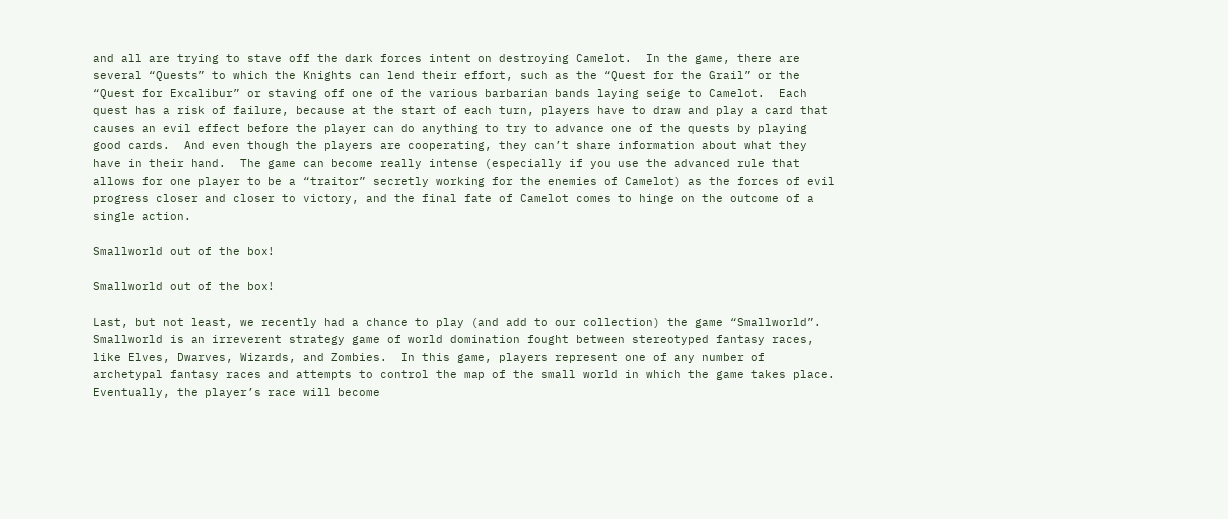and all are trying to stave off the dark forces intent on destroying Camelot.  In the game, there are several “Quests” to which the Knights can lend their effort, such as the “Quest for the Grail” or the “Quest for Excalibur” or staving off one of the various barbarian bands laying seige to Camelot.  Each quest has a risk of failure, because at the start of each turn, players have to draw and play a card that causes an evil effect before the player can do anything to try to advance one of the quests by playing good cards.  And even though the players are cooperating, they can’t share information about what they have in their hand.  The game can become really intense (especially if you use the advanced rule that allows for one player to be a “traitor” secretly working for the enemies of Camelot) as the forces of evil progress closer and closer to victory, and the final fate of Camelot comes to hinge on the outcome of a single action.

Smallworld out of the box!

Smallworld out of the box!

Last, but not least, we recently had a chance to play (and add to our collection) the game “Smallworld”.  Smallworld is an irreverent strategy game of world domination fought between stereotyped fantasy races, like Elves, Dwarves, Wizards, and Zombies.  In this game, players represent one of any number of archetypal fantasy races and attempts to control the map of the small world in which the game takes place.  Eventually, the player’s race will become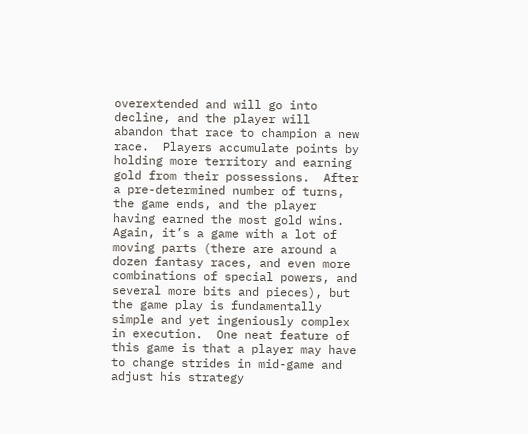overextended and will go into decline, and the player will abandon that race to champion a new race.  Players accumulate points by holding more territory and earning gold from their possessions.  After a pre-determined number of turns, the game ends, and the player having earned the most gold wins.  Again, it’s a game with a lot of moving parts (there are around a dozen fantasy races, and even more combinations of special powers, and several more bits and pieces), but the game play is fundamentally simple and yet ingeniously complex in execution.  One neat feature of this game is that a player may have to change strides in mid-game and adjust his strategy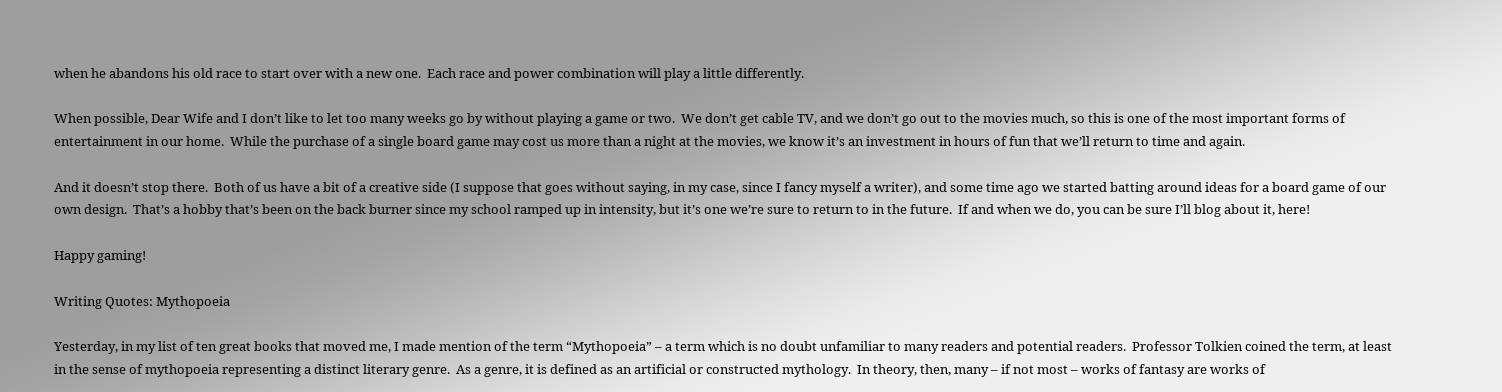when he abandons his old race to start over with a new one.  Each race and power combination will play a little differently.

When possible, Dear Wife and I don’t like to let too many weeks go by without playing a game or two.  We don’t get cable TV, and we don’t go out to the movies much, so this is one of the most important forms of entertainment in our home.  While the purchase of a single board game may cost us more than a night at the movies, we know it’s an investment in hours of fun that we’ll return to time and again.

And it doesn’t stop there.  Both of us have a bit of a creative side (I suppose that goes without saying, in my case, since I fancy myself a writer), and some time ago we started batting around ideas for a board game of our own design.  That’s a hobby that’s been on the back burner since my school ramped up in intensity, but it’s one we’re sure to return to in the future.  If and when we do, you can be sure I’ll blog about it, here!

Happy gaming!

Writing Quotes: Mythopoeia

Yesterday, in my list of ten great books that moved me, I made mention of the term “Mythopoeia” – a term which is no doubt unfamiliar to many readers and potential readers.  Professor Tolkien coined the term, at least in the sense of mythopoeia representing a distinct literary genre.  As a genre, it is defined as an artificial or constructed mythology.  In theory, then, many – if not most – works of fantasy are works of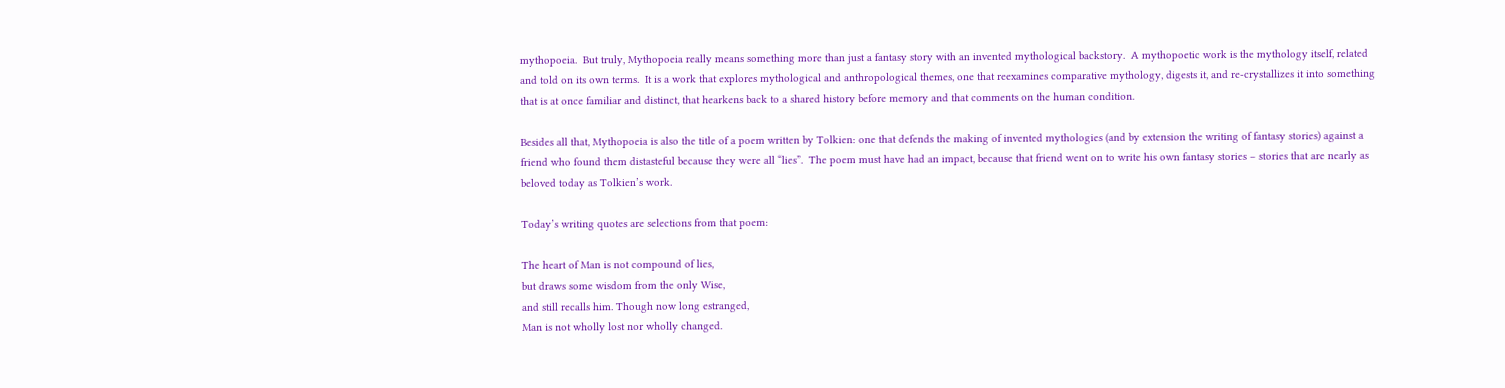mythopoeia.  But truly, Mythopoeia really means something more than just a fantasy story with an invented mythological backstory.  A mythopoetic work is the mythology itself, related and told on its own terms.  It is a work that explores mythological and anthropological themes, one that reexamines comparative mythology, digests it, and re-crystallizes it into something that is at once familiar and distinct, that hearkens back to a shared history before memory and that comments on the human condition.

Besides all that, Mythopoeia is also the title of a poem written by Tolkien: one that defends the making of invented mythologies (and by extension the writing of fantasy stories) against a friend who found them distasteful because they were all “lies”.  The poem must have had an impact, because that friend went on to write his own fantasy stories – stories that are nearly as beloved today as Tolkien’s work.

Today’s writing quotes are selections from that poem:

The heart of Man is not compound of lies,
but draws some wisdom from the only Wise,
and still recalls him. Though now long estranged,
Man is not wholly lost nor wholly changed.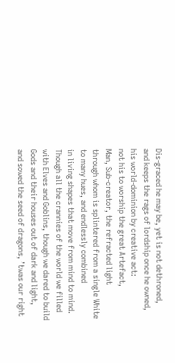Dis-graced he may be, yet is not dethroned,
and keeps the rags of lordship once he owned,
his world-dominion by creative act:
not his to worship the great Artefact,
Man, Sub-creator, the refracted light
through whom is splintered from a single White
to many hues, and endlessly combined
in living shapes that move from mind to mind.
Though all the crannies of the world we filled
with Elves and Goblins, though we dared to build
Gods and their houses out of dark and light,
and sowed the seed of dragons, ’twas our right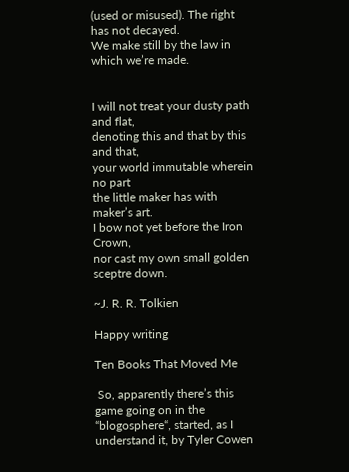(used or misused). The right has not decayed.
We make still by the law in which we’re made.


I will not treat your dusty path and flat,
denoting this and that by this and that,
your world immutable wherein no part
the little maker has with maker’s art.
I bow not yet before the Iron Crown,
nor cast my own small golden sceptre down.

~J. R. R. Tolkien

Happy writing

Ten Books That Moved Me

 So, apparently there’s this game going on in the “blogosphere“, started, as I understand it, by Tyler Cowen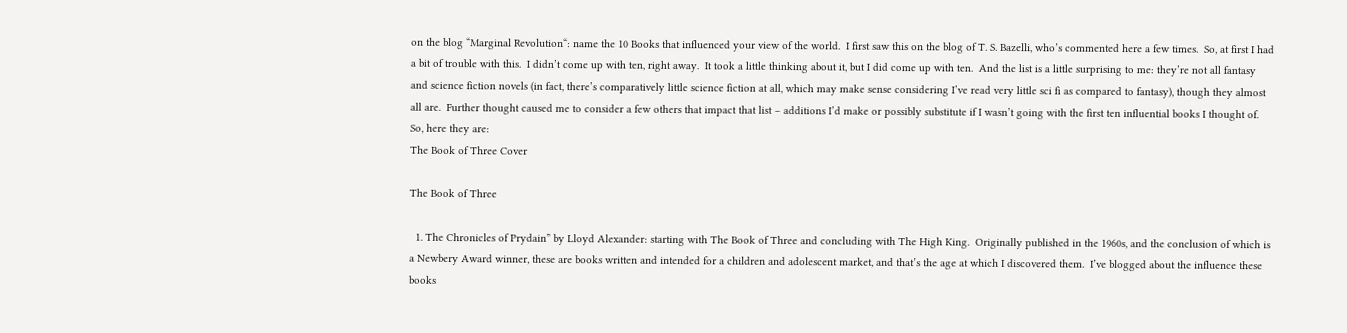on the blog “Marginal Revolution“: name the 10 Books that influenced your view of the world.  I first saw this on the blog of T. S. Bazelli, who’s commented here a few times.  So, at first I had a bit of trouble with this.  I didn’t come up with ten, right away.  It took a little thinking about it, but I did come up with ten.  And the list is a little surprising to me: they’re not all fantasy and science fiction novels (in fact, there’s comparatively little science fiction at all, which may make sense considering I’ve read very little sci fi as compared to fantasy), though they almost all are.  Further thought caused me to consider a few others that impact that list – additions I’d make or possibly substitute if I wasn’t going with the first ten influential books I thought of.  So, here they are:
The Book of Three Cover

The Book of Three

  1. The Chronicles of Prydain” by Lloyd Alexander: starting with The Book of Three and concluding with The High King.  Originally published in the 1960s, and the conclusion of which is a Newbery Award winner, these are books written and intended for a children and adolescent market, and that’s the age at which I discovered them.  I’ve blogged about the influence these books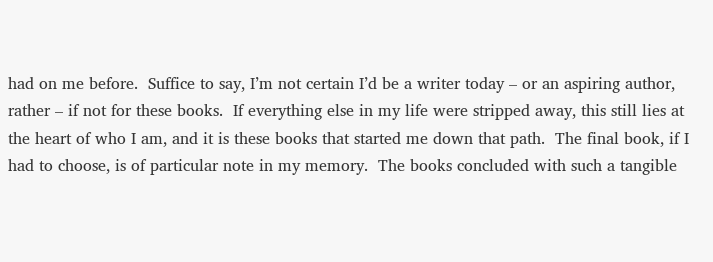had on me before.  Suffice to say, I’m not certain I’d be a writer today – or an aspiring author, rather – if not for these books.  If everything else in my life were stripped away, this still lies at the heart of who I am, and it is these books that started me down that path.  The final book, if I had to choose, is of particular note in my memory.  The books concluded with such a tangible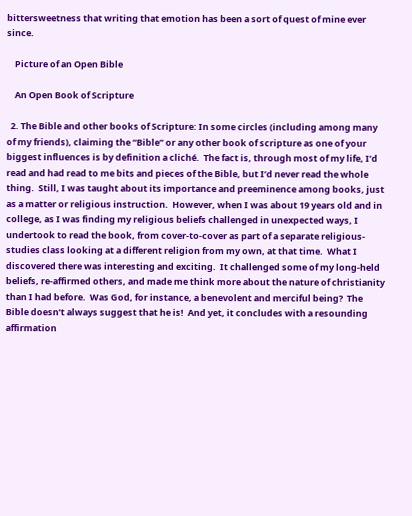bittersweetness that writing that emotion has been a sort of quest of mine ever since.

    Picture of an Open Bible

    An Open Book of Scripture

  2. The Bible and other books of Scripture: In some circles (including among many of my friends), claiming the “Bible” or any other book of scripture as one of your biggest influences is by definition a cliché.  The fact is, through most of my life, I’d read and had read to me bits and pieces of the Bible, but I’d never read the whole thing.  Still, I was taught about its importance and preeminence among books, just as a matter or religious instruction.  However, when I was about 19 years old and in college, as I was finding my religious beliefs challenged in unexpected ways, I undertook to read the book, from cover-to-cover as part of a separate religious-studies class looking at a different religion from my own, at that time.  What I discovered there was interesting and exciting.  It challenged some of my long-held beliefs, re-affirmed others, and made me think more about the nature of christianity than I had before.  Was God, for instance, a benevolent and merciful being?  The Bible doesn’t always suggest that he is!  And yet, it concludes with a resounding affirmation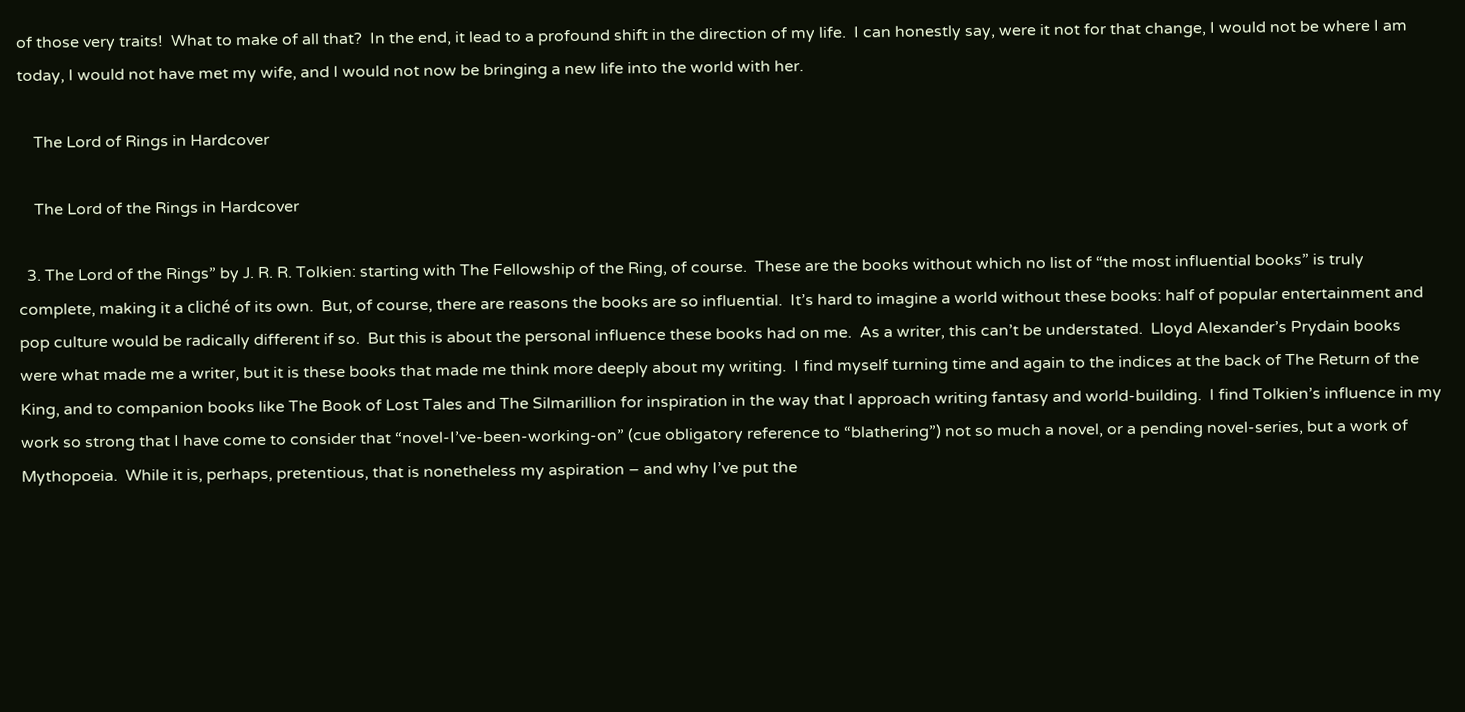of those very traits!  What to make of all that?  In the end, it lead to a profound shift in the direction of my life.  I can honestly say, were it not for that change, I would not be where I am today, I would not have met my wife, and I would not now be bringing a new life into the world with her.

    The Lord of Rings in Hardcover

    The Lord of the Rings in Hardcover

  3. The Lord of the Rings” by J. R. R. Tolkien: starting with The Fellowship of the Ring, of course.  These are the books without which no list of “the most influential books” is truly complete, making it a cliché of its own.  But, of course, there are reasons the books are so influential.  It’s hard to imagine a world without these books: half of popular entertainment and pop culture would be radically different if so.  But this is about the personal influence these books had on me.  As a writer, this can’t be understated.  Lloyd Alexander’s Prydain books were what made me a writer, but it is these books that made me think more deeply about my writing.  I find myself turning time and again to the indices at the back of The Return of the King, and to companion books like The Book of Lost Tales and The Silmarillion for inspiration in the way that I approach writing fantasy and world-building.  I find Tolkien’s influence in my work so strong that I have come to consider that “novel-I’ve-been-working-on” (cue obligatory reference to “blathering”) not so much a novel, or a pending novel-series, but a work of Mythopoeia.  While it is, perhaps, pretentious, that is nonetheless my aspiration – and why I’ve put the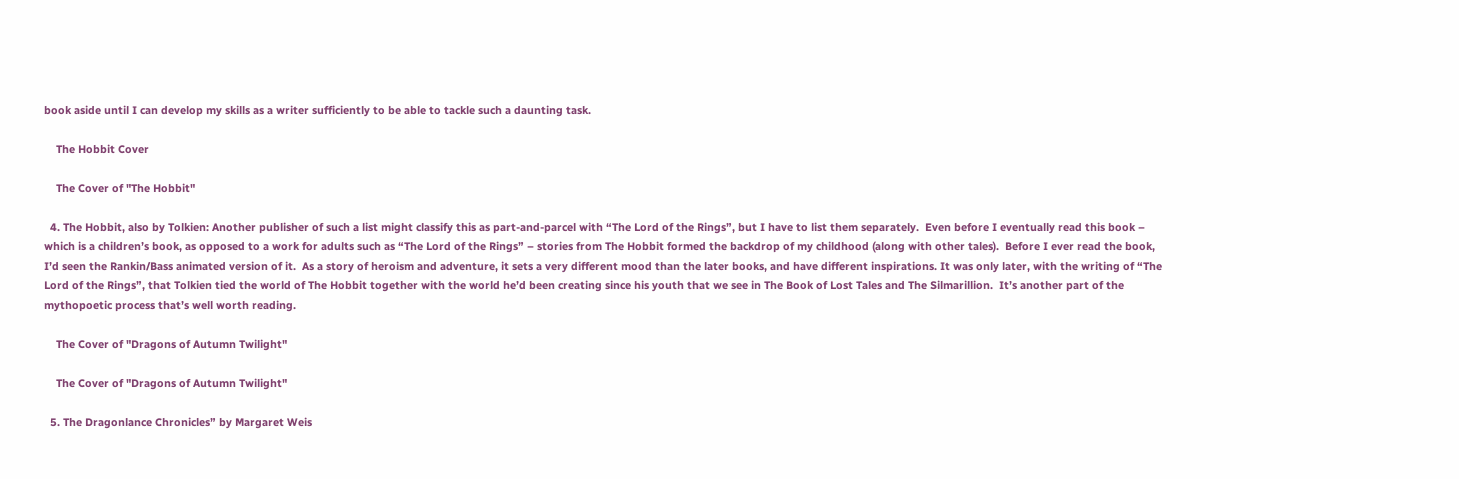book aside until I can develop my skills as a writer sufficiently to be able to tackle such a daunting task.

    The Hobbit Cover

    The Cover of "The Hobbit"

  4. The Hobbit, also by Tolkien: Another publisher of such a list might classify this as part-and-parcel with “The Lord of the Rings”, but I have to list them separately.  Even before I eventually read this book – which is a children’s book, as opposed to a work for adults such as “The Lord of the Rings” – stories from The Hobbit formed the backdrop of my childhood (along with other tales).  Before I ever read the book, I’d seen the Rankin/Bass animated version of it.  As a story of heroism and adventure, it sets a very different mood than the later books, and have different inspirations. It was only later, with the writing of “The Lord of the Rings”, that Tolkien tied the world of The Hobbit together with the world he’d been creating since his youth that we see in The Book of Lost Tales and The Silmarillion.  It’s another part of the mythopoetic process that’s well worth reading.

    The Cover of "Dragons of Autumn Twilight"

    The Cover of "Dragons of Autumn Twilight"

  5. The Dragonlance Chronicles” by Margaret Weis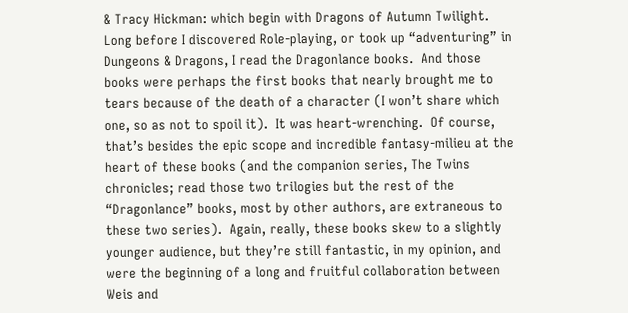& Tracy Hickman: which begin with Dragons of Autumn Twilight.  Long before I discovered Role-playing, or took up “adventuring” in Dungeons & Dragons, I read the Dragonlance books.  And those books were perhaps the first books that nearly brought me to tears because of the death of a character (I won’t share which one, so as not to spoil it).  It was heart-wrenching.  Of course, that’s besides the epic scope and incredible fantasy-milieu at the heart of these books (and the companion series, The Twins chronicles; read those two trilogies but the rest of the “Dragonlance” books, most by other authors, are extraneous to these two series).  Again, really, these books skew to a slightly younger audience, but they’re still fantastic, in my opinion, and were the beginning of a long and fruitful collaboration between Weis and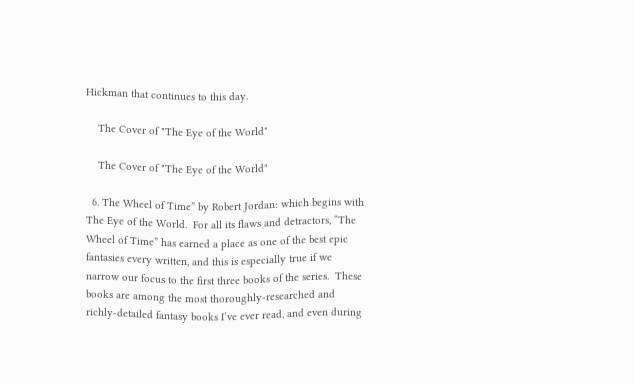Hickman that continues to this day.

    The Cover of "The Eye of the World"

    The Cover of "The Eye of the World"

  6. The Wheel of Time” by Robert Jordan: which begins with The Eye of the World.  For all its flaws and detractors, “The Wheel of Time” has earned a place as one of the best epic fantasies every written, and this is especially true if we narrow our focus to the first three books of the series.  These books are among the most thoroughly-researched and richly-detailed fantasy books I’ve ever read, and even during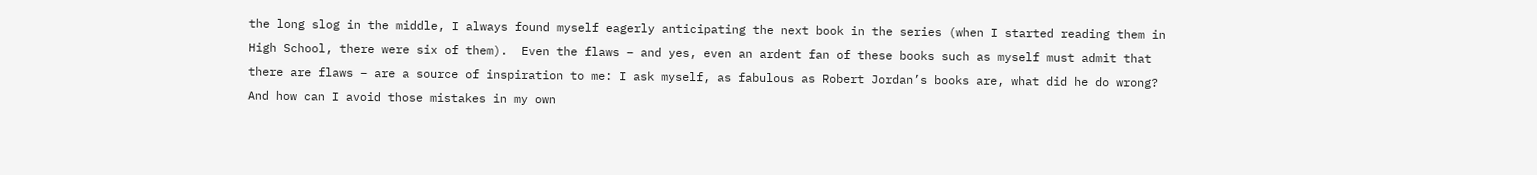the long slog in the middle, I always found myself eagerly anticipating the next book in the series (when I started reading them in High School, there were six of them).  Even the flaws – and yes, even an ardent fan of these books such as myself must admit that there are flaws – are a source of inspiration to me: I ask myself, as fabulous as Robert Jordan’s books are, what did he do wrong?  And how can I avoid those mistakes in my own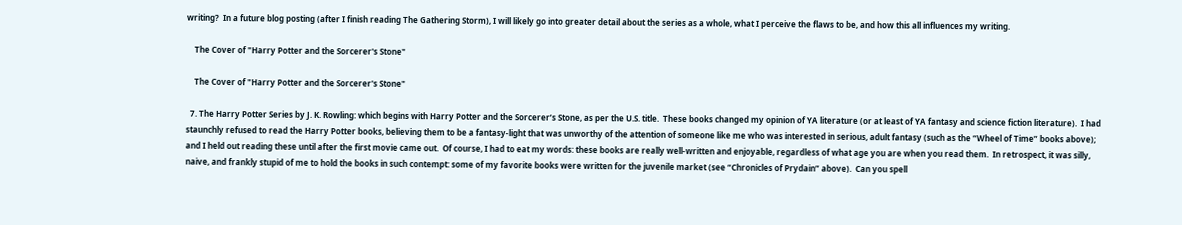writing?  In a future blog posting (after I finish reading The Gathering Storm), I will likely go into greater detail about the series as a whole, what I perceive the flaws to be, and how this all influences my writing.

    The Cover of "Harry Potter and the Sorcerer's Stone"

    The Cover of "Harry Potter and the Sorcerer's Stone"

  7. The Harry Potter Series by J. K. Rowling: which begins with Harry Potter and the Sorcerer’s Stone, as per the U.S. title.  These books changed my opinion of YA literature (or at least of YA fantasy and science fiction literature).  I had staunchly refused to read the Harry Potter books, believing them to be a fantasy-light that was unworthy of the attention of someone like me who was interested in serious, adult fantasy (such as the “Wheel of Time” books above); and I held out reading these until after the first movie came out.  Of course, I had to eat my words: these books are really well-written and enjoyable, regardless of what age you are when you read them.  In retrospect, it was silly, naive, and frankly stupid of me to hold the books in such contempt: some of my favorite books were written for the juvenile market (see “Chronicles of Prydain” above).  Can you spell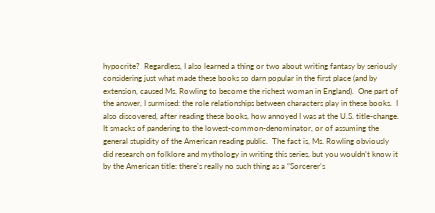hypocrite?  Regardless, I also learned a thing or two about writing fantasy by seriously considering just what made these books so darn popular in the first place (and by extension, caused Ms. Rowling to become the richest woman in England).  One part of the answer, I surmised: the role relationships between characters play in these books.  I also discovered, after reading these books, how annoyed I was at the U.S. title-change.  It smacks of pandering to the lowest-common-denominator, or of assuming the general stupidity of the American reading public.  The fact is, Ms. Rowling obviously did research on folklore and mythology in writing this series, but you wouldn’t know it by the American title: there’s really no such thing as a “Sorcerer’s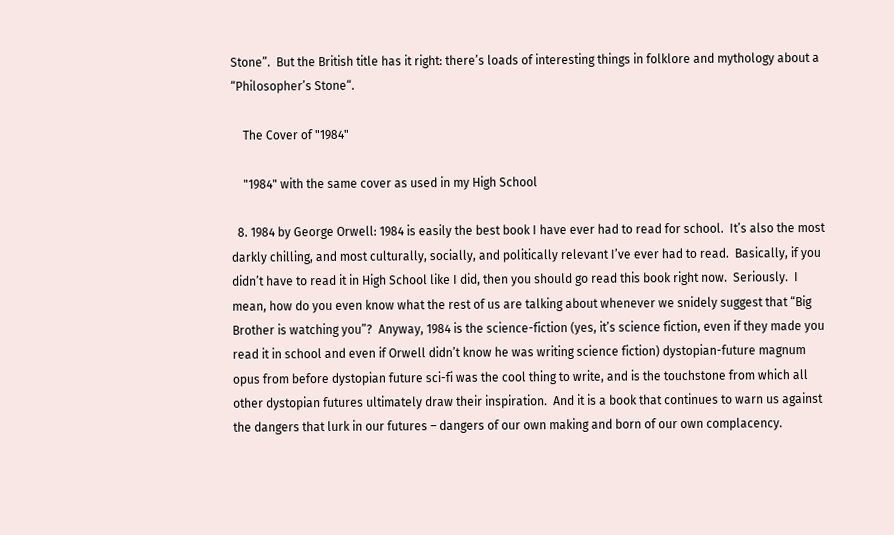Stone”.  But the British title has it right: there’s loads of interesting things in folklore and mythology about a “Philosopher’s Stone“.

    The Cover of "1984"

    "1984" with the same cover as used in my High School

  8. 1984 by George Orwell: 1984 is easily the best book I have ever had to read for school.  It’s also the most darkly chilling, and most culturally, socially, and politically relevant I’ve ever had to read.  Basically, if you didn’t have to read it in High School like I did, then you should go read this book right now.  Seriously.  I mean, how do you even know what the rest of us are talking about whenever we snidely suggest that “Big Brother is watching you”?  Anyway, 1984 is the science-fiction (yes, it’s science fiction, even if they made you read it in school and even if Orwell didn’t know he was writing science fiction) dystopian-future magnum opus from before dystopian future sci-fi was the cool thing to write, and is the touchstone from which all other dystopian futures ultimately draw their inspiration.  And it is a book that continues to warn us against the dangers that lurk in our futures – dangers of our own making and born of our own complacency.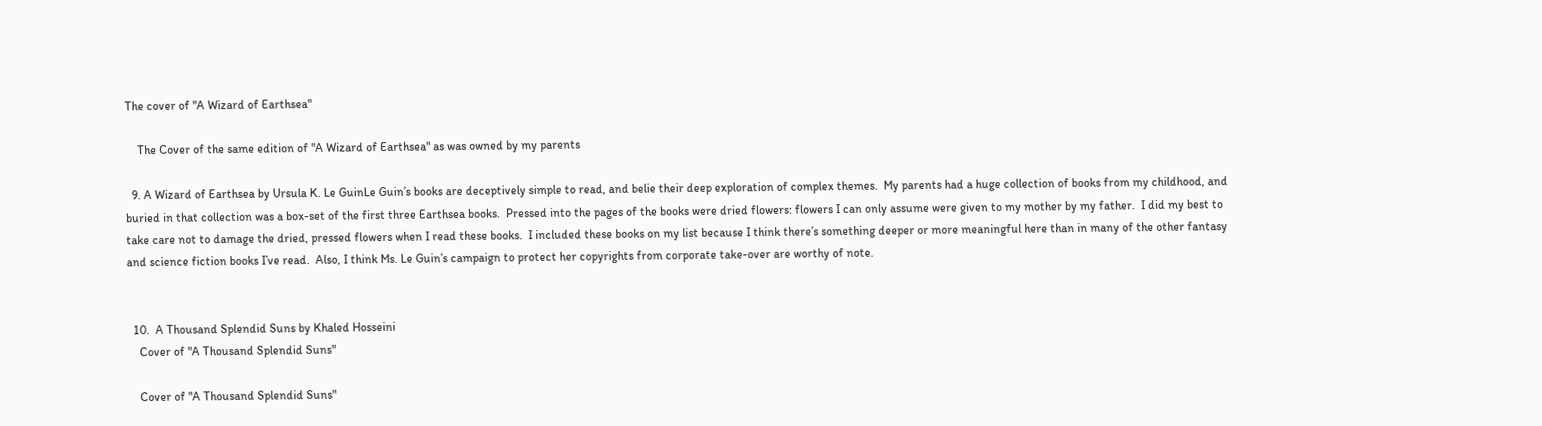The cover of "A Wizard of Earthsea"

    The Cover of the same edition of "A Wizard of Earthsea" as was owned by my parents

  9. A Wizard of Earthsea by Ursula K. Le GuinLe Guin’s books are deceptively simple to read, and belie their deep exploration of complex themes.  My parents had a huge collection of books from my childhood, and buried in that collection was a box-set of the first three Earthsea books.  Pressed into the pages of the books were dried flowers: flowers I can only assume were given to my mother by my father.  I did my best to take care not to damage the dried, pressed flowers when I read these books.  I included these books on my list because I think there’s something deeper or more meaningful here than in many of the other fantasy and science fiction books I’ve read.  Also, I think Ms. Le Guin’s campaign to protect her copyrights from corporate take-over are worthy of note.


  10.  A Thousand Splendid Suns by Khaled Hosseini
    Cover of "A Thousand Splendid Suns"

    Cover of "A Thousand Splendid Suns"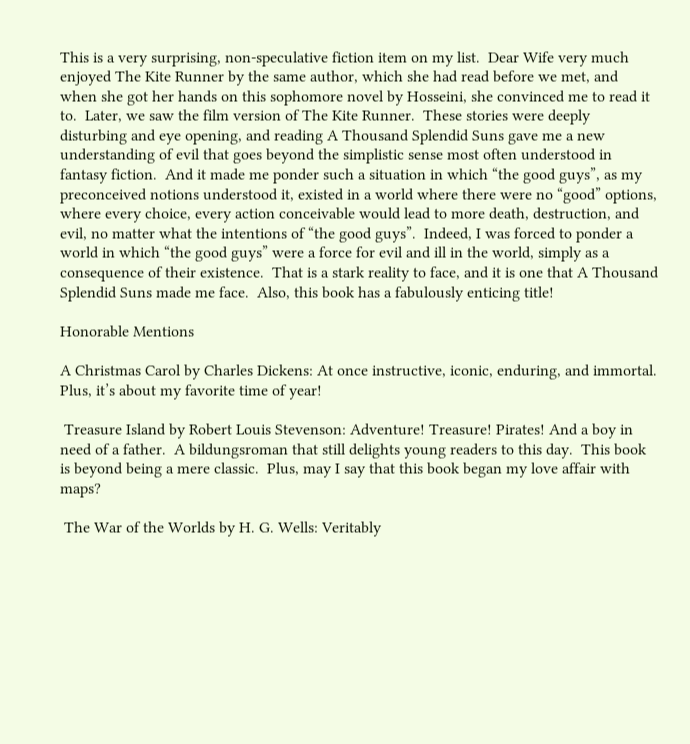This is a very surprising, non-speculative fiction item on my list.  Dear Wife very much enjoyed The Kite Runner by the same author, which she had read before we met, and when she got her hands on this sophomore novel by Hosseini, she convinced me to read it to.  Later, we saw the film version of The Kite Runner.  These stories were deeply disturbing and eye opening, and reading A Thousand Splendid Suns gave me a new understanding of evil that goes beyond the simplistic sense most often understood in fantasy fiction.  And it made me ponder such a situation in which “the good guys”, as my preconceived notions understood it, existed in a world where there were no “good” options, where every choice, every action conceivable would lead to more death, destruction, and evil, no matter what the intentions of “the good guys”.  Indeed, I was forced to ponder a world in which “the good guys” were a force for evil and ill in the world, simply as a consequence of their existence.  That is a stark reality to face, and it is one that A Thousand Splendid Suns made me face.  Also, this book has a fabulously enticing title!

Honorable Mentions

A Christmas Carol by Charles Dickens: At once instructive, iconic, enduring, and immortal.  Plus, it’s about my favorite time of year!

 Treasure Island by Robert Louis Stevenson: Adventure! Treasure! Pirates! And a boy in need of a father.  A bildungsroman that still delights young readers to this day.  This book is beyond being a mere classic.  Plus, may I say that this book began my love affair with maps?

 The War of the Worlds by H. G. Wells: Veritably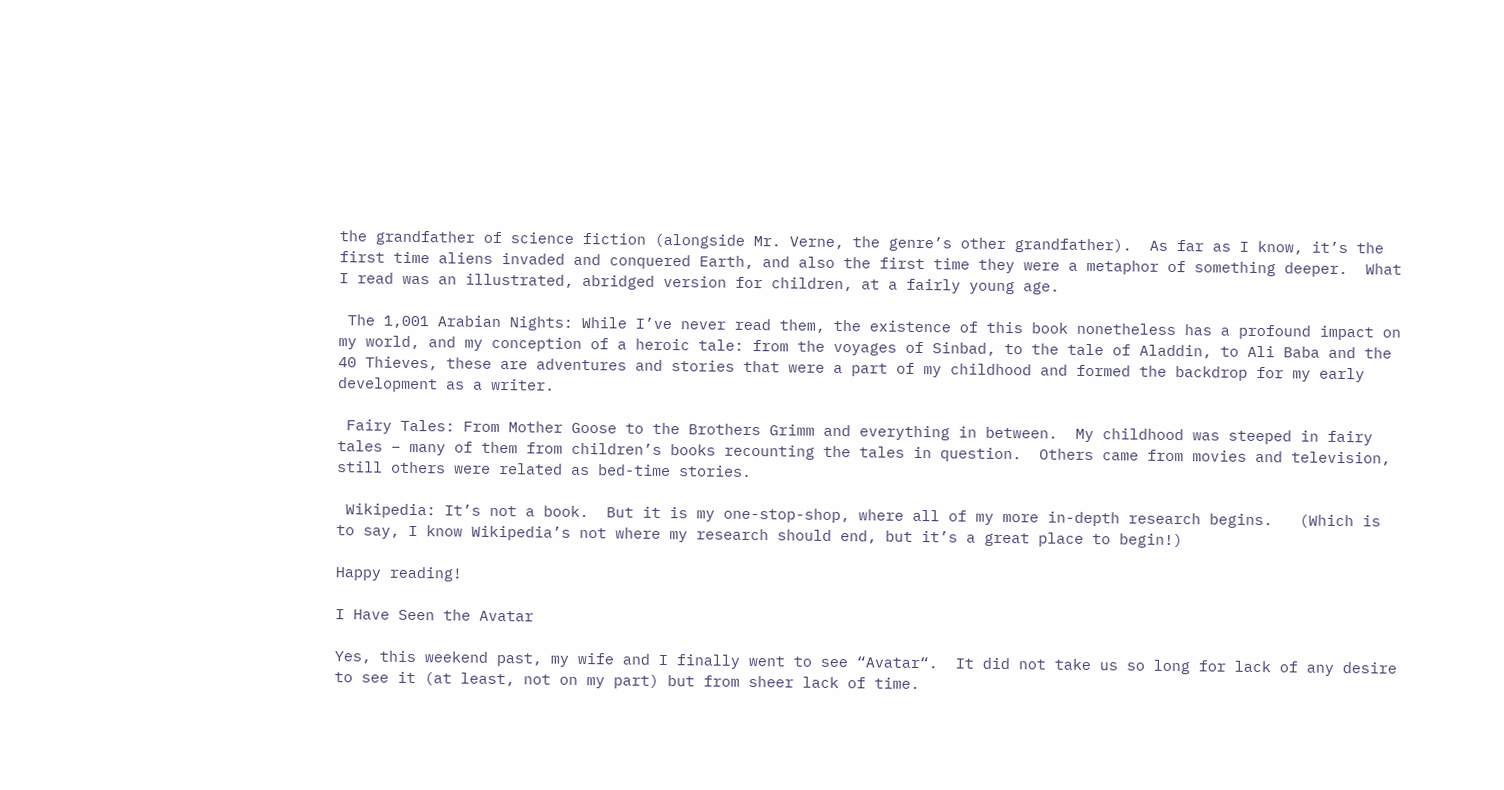the grandfather of science fiction (alongside Mr. Verne, the genre’s other grandfather).  As far as I know, it’s the first time aliens invaded and conquered Earth, and also the first time they were a metaphor of something deeper.  What I read was an illustrated, abridged version for children, at a fairly young age.

 The 1,001 Arabian Nights: While I’ve never read them, the existence of this book nonetheless has a profound impact on my world, and my conception of a heroic tale: from the voyages of Sinbad, to the tale of Aladdin, to Ali Baba and the 40 Thieves, these are adventures and stories that were a part of my childhood and formed the backdrop for my early development as a writer.

 Fairy Tales: From Mother Goose to the Brothers Grimm and everything in between.  My childhood was steeped in fairy tales – many of them from children’s books recounting the tales in question.  Others came from movies and television, still others were related as bed-time stories.

 Wikipedia: It’s not a book.  But it is my one-stop-shop, where all of my more in-depth research begins.   (Which is to say, I know Wikipedia’s not where my research should end, but it’s a great place to begin!)

Happy reading!

I Have Seen the Avatar

Yes, this weekend past, my wife and I finally went to see “Avatar“.  It did not take us so long for lack of any desire to see it (at least, not on my part) but from sheer lack of time.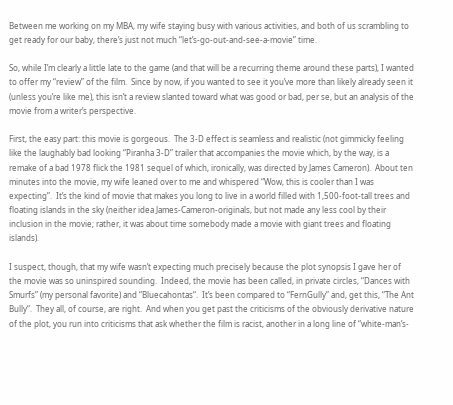Between me working on my MBA, my wife staying busy with various activities, and both of us scrambling to get ready for our baby, there’s just not much “let’s-go-out-and-see-a-movie” time.

So, while I’m clearly a little late to the game (and that will be a recurring theme around these parts), I wanted to offer my “review” of the film.  Since by now, if you wanted to see it you’ve more than likely already seen it (unless you’re like me), this isn’t a review slanted toward what was good or bad, per se, but an analysis of the movie from a writer’s perspective.

First, the easy part: this movie is gorgeous.  The 3-D effect is seamless and realistic (not gimmicky feeling like the laughably bad looking “Piranha 3-D” trailer that accompanies the movie which, by the way, is a remake of a bad 1978 flick the 1981 sequel of which, ironically, was directed by James Cameron).  About ten minutes into the movie, my wife leaned over to me and whispered “Wow, this is cooler than I was expecting”.  It’s the kind of movie that makes you long to live in a world filled with 1,500-foot-tall trees and floating islands in the sky (neither idea James-Cameron-originals, but not made any less cool by their inclusion in the movie; rather, it was about time somebody made a movie with giant trees and floating islands).

I suspect, though, that my wife wasn’t expecting much precisely because the plot synopsis I gave her of the movie was so uninspired sounding.  Indeed, the movie has been called, in private circles, “Dances with Smurfs” (my personal favorite) and “Bluecahontas“.  It’s been compared to “FernGully” and, get this, “The Ant Bully“.  They all, of course, are right.  And when you get past the criticisms of the obviously derivative nature of the plot, you run into criticisms that ask whether the film is racist, another in a long line of “white-man’s-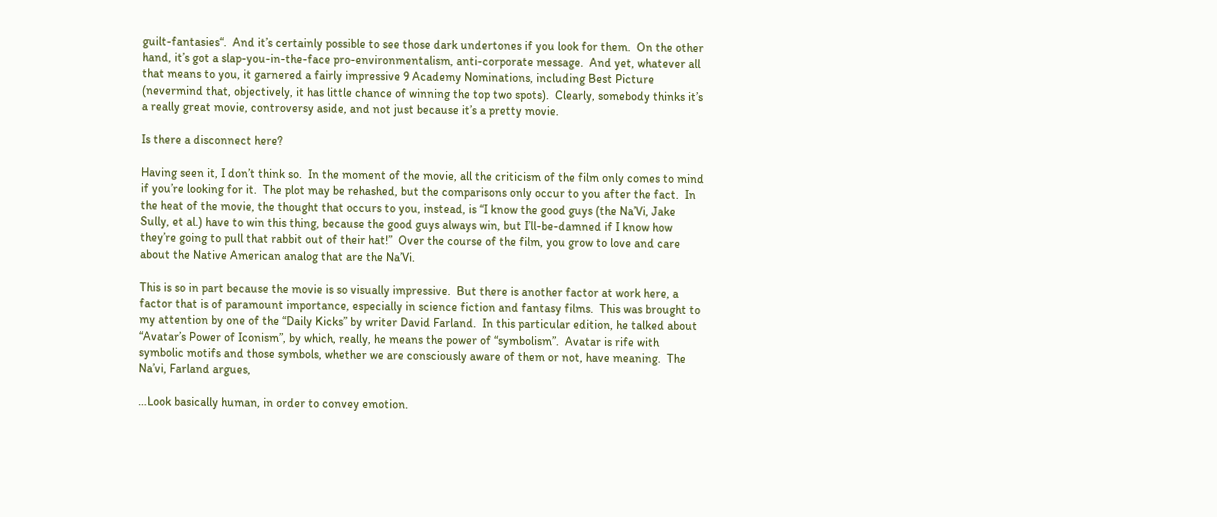guilt-fantasies“.  And it’s certainly possible to see those dark undertones if you look for them.  On the other hand, it’s got a slap-you-in-the-face pro-environmentalism, anti-corporate message.  And yet, whatever all that means to you, it garnered a fairly impressive 9 Academy Nominations, including Best Picture (nevermind that, objectively, it has little chance of winning the top two spots).  Clearly, somebody thinks it’s a really great movie, controversy aside, and not just because it’s a pretty movie.

Is there a disconnect here?

Having seen it, I don’t think so.  In the moment of the movie, all the criticism of the film only comes to mind if you’re looking for it.  The plot may be rehashed, but the comparisons only occur to you after the fact.  In the heat of the movie, the thought that occurs to you, instead, is “I know the good guys (the Na’Vi, Jake Sully, et al.) have to win this thing, because the good guys always win, but I’ll-be-damned if I know how they’re going to pull that rabbit out of their hat!”  Over the course of the film, you grow to love and care about the Native American analog that are the Na’Vi.

This is so in part because the movie is so visually impressive.  But there is another factor at work here, a factor that is of paramount importance, especially in science fiction and fantasy films.  This was brought to my attention by one of the “Daily Kicks” by writer David Farland.  In this particular edition, he talked about “Avatar’s Power of Iconism”, by which, really, he means the power of “symbolism”.  Avatar is rife with symbolic motifs and those symbols, whether we are consciously aware of them or not, have meaning.  The Na’vi, Farland argues,

…Look basically human, in order to convey emotion.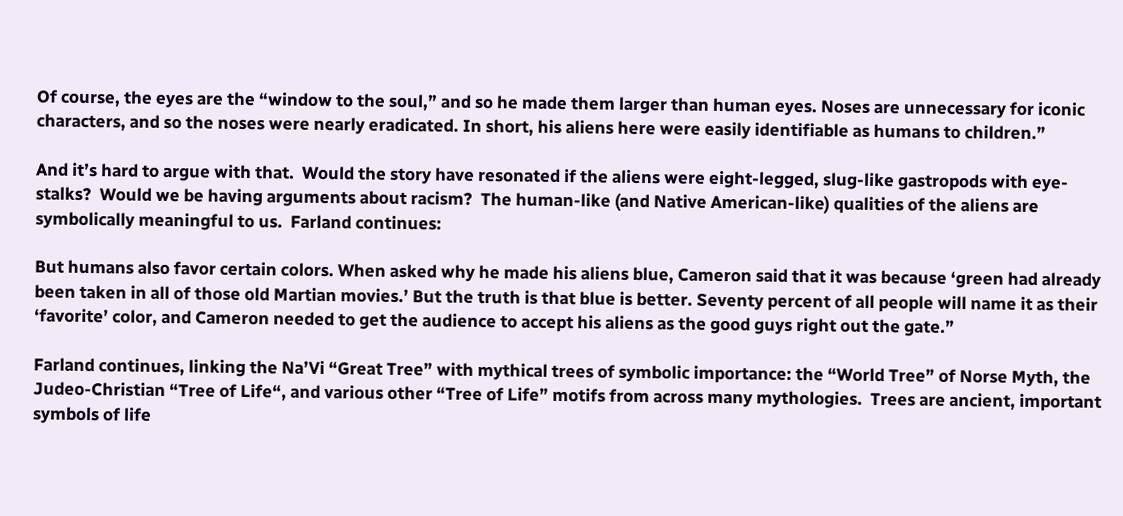Of course, the eyes are the “window to the soul,” and so he made them larger than human eyes. Noses are unnecessary for iconic characters, and so the noses were nearly eradicated. In short, his aliens here were easily identifiable as humans to children.”

And it’s hard to argue with that.  Would the story have resonated if the aliens were eight-legged, slug-like gastropods with eye-stalks?  Would we be having arguments about racism?  The human-like (and Native American-like) qualities of the aliens are symbolically meaningful to us.  Farland continues:

But humans also favor certain colors. When asked why he made his aliens blue, Cameron said that it was because ‘green had already been taken in all of those old Martian movies.’ But the truth is that blue is better. Seventy percent of all people will name it as their ‘favorite’ color, and Cameron needed to get the audience to accept his aliens as the good guys right out the gate.”

Farland continues, linking the Na’Vi “Great Tree” with mythical trees of symbolic importance: the “World Tree” of Norse Myth, the Judeo-Christian “Tree of Life“, and various other “Tree of Life” motifs from across many mythologies.  Trees are ancient, important symbols of life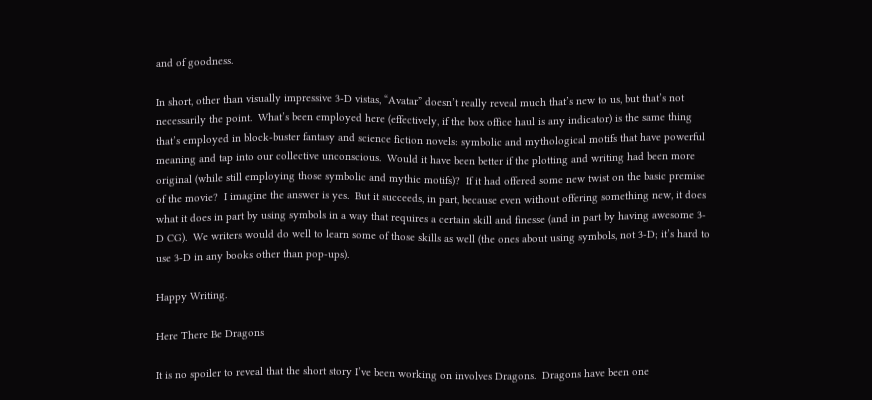and of goodness.

In short, other than visually impressive 3-D vistas, “Avatar” doesn’t really reveal much that’s new to us, but that’s not necessarily the point.  What’s been employed here (effectively, if the box office haul is any indicator) is the same thing that’s employed in block-buster fantasy and science fiction novels: symbolic and mythological motifs that have powerful meaning and tap into our collective unconscious.  Would it have been better if the plotting and writing had been more original (while still employing those symbolic and mythic motifs)?  If it had offered some new twist on the basic premise of the movie?  I imagine the answer is yes.  But it succeeds, in part, because even without offering something new, it does what it does in part by using symbols in a way that requires a certain skill and finesse (and in part by having awesome 3-D CG).  We writers would do well to learn some of those skills as well (the ones about using symbols, not 3-D; it’s hard to use 3-D in any books other than pop-ups).

Happy Writing.

Here There Be Dragons

It is no spoiler to reveal that the short story I’ve been working on involves Dragons.  Dragons have been one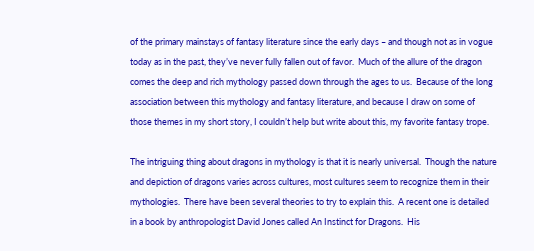of the primary mainstays of fantasy literature since the early days – and though not as in vogue today as in the past, they’ve never fully fallen out of favor.  Much of the allure of the dragon comes the deep and rich mythology passed down through the ages to us.  Because of the long association between this mythology and fantasy literature, and because I draw on some of those themes in my short story, I couldn’t help but write about this, my favorite fantasy trope.

The intriguing thing about dragons in mythology is that it is nearly universal.  Though the nature and depiction of dragons varies across cultures, most cultures seem to recognize them in their mythologies.  There have been several theories to try to explain this.  A recent one is detailed in a book by anthropologist David Jones called An Instinct for Dragons.  His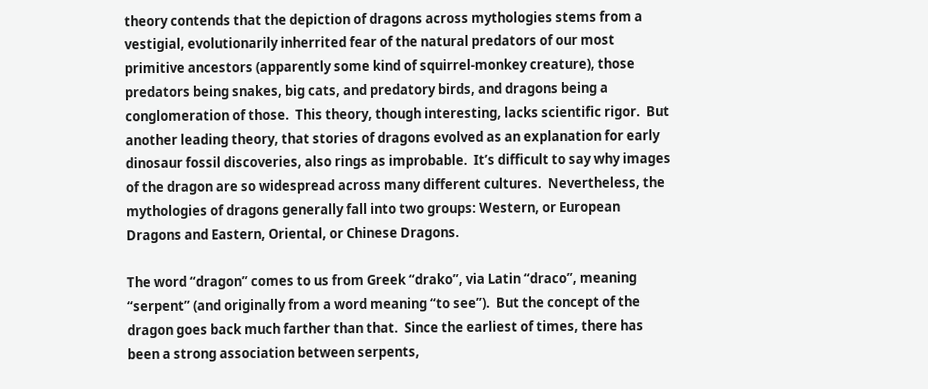theory contends that the depiction of dragons across mythologies stems from a vestigial, evolutionarily inherrited fear of the natural predators of our most primitive ancestors (apparently some kind of squirrel-monkey creature), those predators being snakes, big cats, and predatory birds, and dragons being a conglomeration of those.  This theory, though interesting, lacks scientific rigor.  But another leading theory, that stories of dragons evolved as an explanation for early dinosaur fossil discoveries, also rings as improbable.  It’s difficult to say why images of the dragon are so widespread across many different cultures.  Nevertheless, the mythologies of dragons generally fall into two groups: Western, or European Dragons and Eastern, Oriental, or Chinese Dragons.

The word “dragon” comes to us from Greek “drako”, via Latin “draco”, meaning “serpent” (and originally from a word meaning “to see”).  But the concept of the dragon goes back much farther than that.  Since the earliest of times, there has been a strong association between serpents,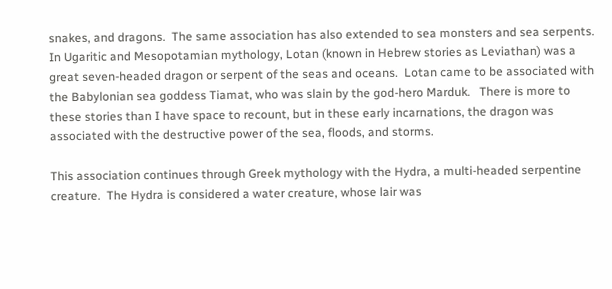snakes, and dragons.  The same association has also extended to sea monsters and sea serpents.  In Ugaritic and Mesopotamian mythology, Lotan (known in Hebrew stories as Leviathan) was a great seven-headed dragon or serpent of the seas and oceans.  Lotan came to be associated with the Babylonian sea goddess Tiamat, who was slain by the god-hero Marduk.   There is more to these stories than I have space to recount, but in these early incarnations, the dragon was associated with the destructive power of the sea, floods, and storms.

This association continues through Greek mythology with the Hydra, a multi-headed serpentine creature.  The Hydra is considered a water creature, whose lair was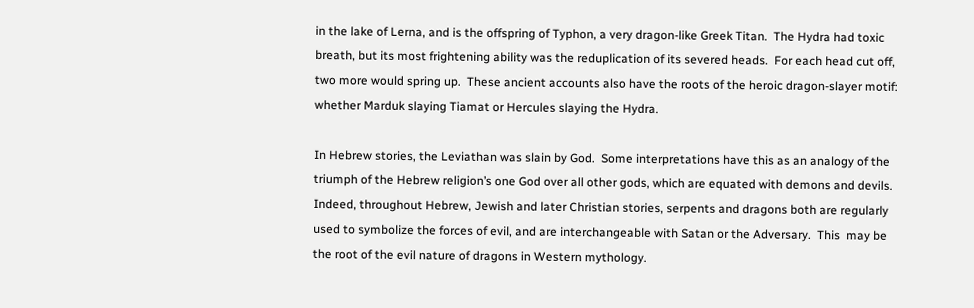in the lake of Lerna, and is the offspring of Typhon, a very dragon-like Greek Titan.  The Hydra had toxic breath, but its most frightening ability was the reduplication of its severed heads.  For each head cut off, two more would spring up.  These ancient accounts also have the roots of the heroic dragon-slayer motif: whether Marduk slaying Tiamat or Hercules slaying the Hydra.

In Hebrew stories, the Leviathan was slain by God.  Some interpretations have this as an analogy of the triumph of the Hebrew religion’s one God over all other gods, which are equated with demons and devils.  Indeed, throughout Hebrew, Jewish and later Christian stories, serpents and dragons both are regularly used to symbolize the forces of evil, and are interchangeable with Satan or the Adversary.  This  may be the root of the evil nature of dragons in Western mythology.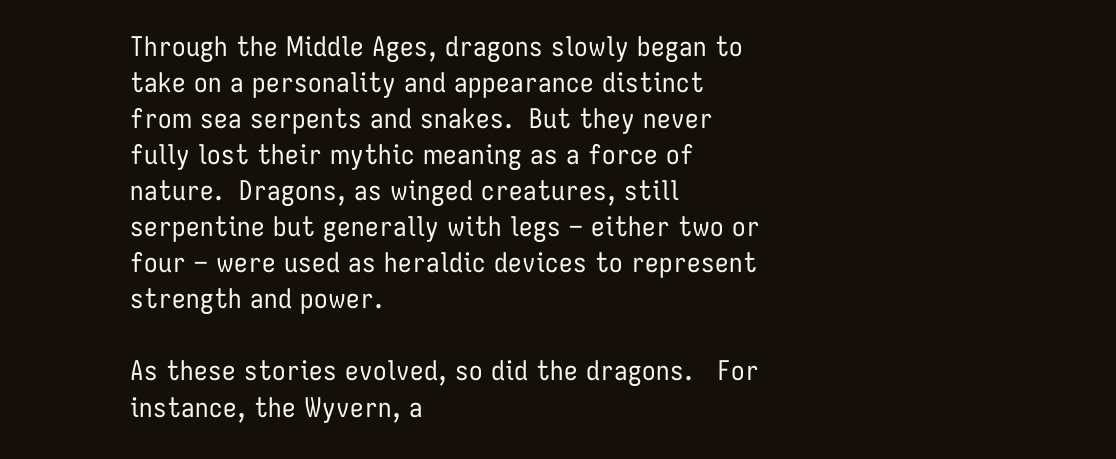Through the Middle Ages, dragons slowly began to take on a personality and appearance distinct from sea serpents and snakes.  But they never fully lost their mythic meaning as a force of nature.  Dragons, as winged creatures, still serpentine but generally with legs – either two or four – were used as heraldic devices to represent strength and power.

As these stories evolved, so did the dragons.   For instance, the Wyvern, a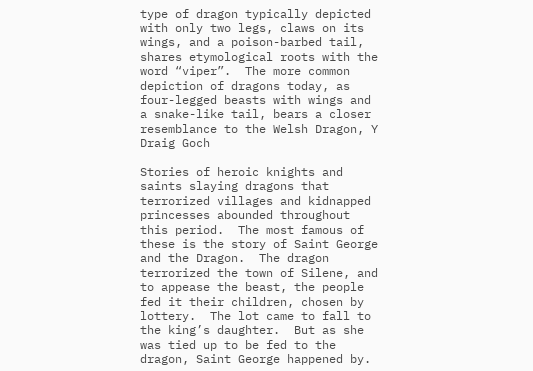type of dragon typically depicted with only two legs, claws on its wings, and a poison-barbed tail, shares etymological roots with the word “viper”.  The more common depiction of dragons today, as four-legged beasts with wings and a snake-like tail, bears a closer resemblance to the Welsh Dragon, Y Draig Goch

Stories of heroic knights and saints slaying dragons that terrorized villages and kidnapped princesses abounded throughout this period.  The most famous of these is the story of Saint George and the Dragon.  The dragon terrorized the town of Silene, and to appease the beast, the people fed it their children, chosen by lottery.  The lot came to fall to the king’s daughter.  But as she was tied up to be fed to the dragon, Saint George happened by.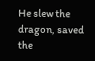He slew the dragon, saved the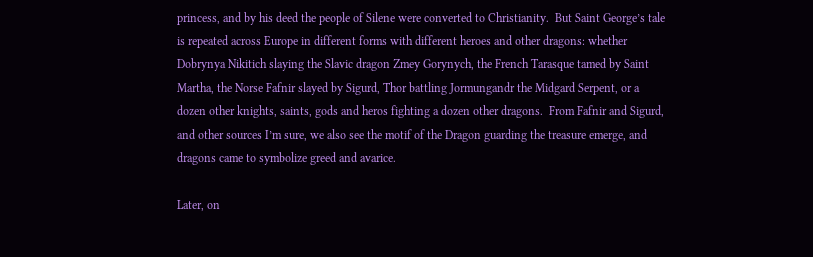princess, and by his deed the people of Silene were converted to Christianity.  But Saint George’s tale is repeated across Europe in different forms with different heroes and other dragons: whether Dobrynya Nikitich slaying the Slavic dragon Zmey Gorynych, the French Tarasque tamed by Saint Martha, the Norse Fafnir slayed by Sigurd, Thor battling Jormungandr the Midgard Serpent, or a dozen other knights, saints, gods and heros fighting a dozen other dragons.  From Fafnir and Sigurd, and other sources I’m sure, we also see the motif of the Dragon guarding the treasure emerge, and dragons came to symbolize greed and avarice.

Later, on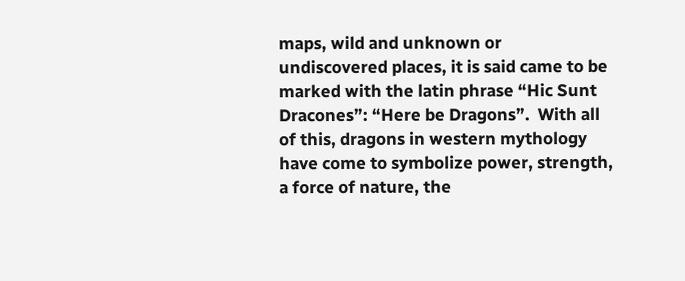maps, wild and unknown or undiscovered places, it is said came to be marked with the latin phrase “Hic Sunt Dracones”: “Here be Dragons”.  With all of this, dragons in western mythology have come to symbolize power, strength, a force of nature, the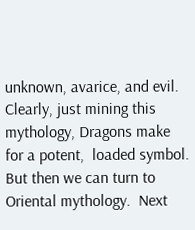unknown, avarice, and evil.  Clearly, just mining this mythology, Dragons make for a potent,  loaded symbol.  But then we can turn to Oriental mythology.  Next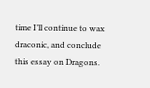time I’ll continue to wax draconic, and conclude this essay on Dragons.